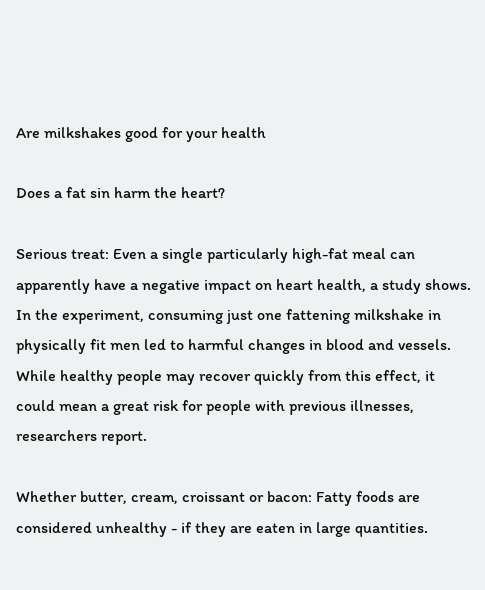Are milkshakes good for your health

Does a fat sin harm the heart?

Serious treat: Even a single particularly high-fat meal can apparently have a negative impact on heart health, a study shows. In the experiment, consuming just one fattening milkshake in physically fit men led to harmful changes in blood and vessels. While healthy people may recover quickly from this effect, it could mean a great risk for people with previous illnesses, researchers report.

Whether butter, cream, croissant or bacon: Fatty foods are considered unhealthy - if they are eaten in large quantities.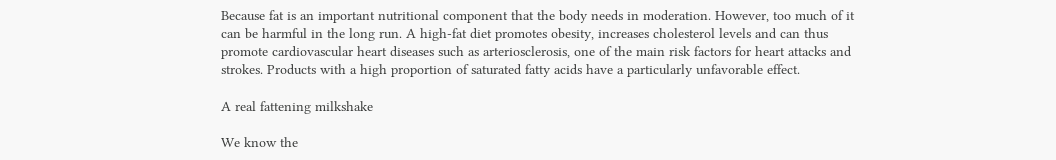Because fat is an important nutritional component that the body needs in moderation. However, too much of it can be harmful in the long run. A high-fat diet promotes obesity, increases cholesterol levels and can thus promote cardiovascular heart diseases such as arteriosclerosis, one of the main risk factors for heart attacks and strokes. Products with a high proportion of saturated fatty acids have a particularly unfavorable effect.

A real fattening milkshake

We know the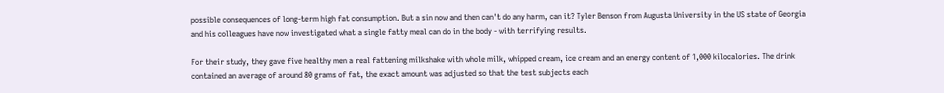possible consequences of long-term high fat consumption. But a sin now and then can't do any harm, can it? Tyler Benson from Augusta University in the US state of Georgia and his colleagues have now investigated what a single fatty meal can do in the body - with terrifying results.

For their study, they gave five healthy men a real fattening milkshake with whole milk, whipped cream, ice cream and an energy content of 1,000 kilocalories. The drink contained an average of around 80 grams of fat, the exact amount was adjusted so that the test subjects each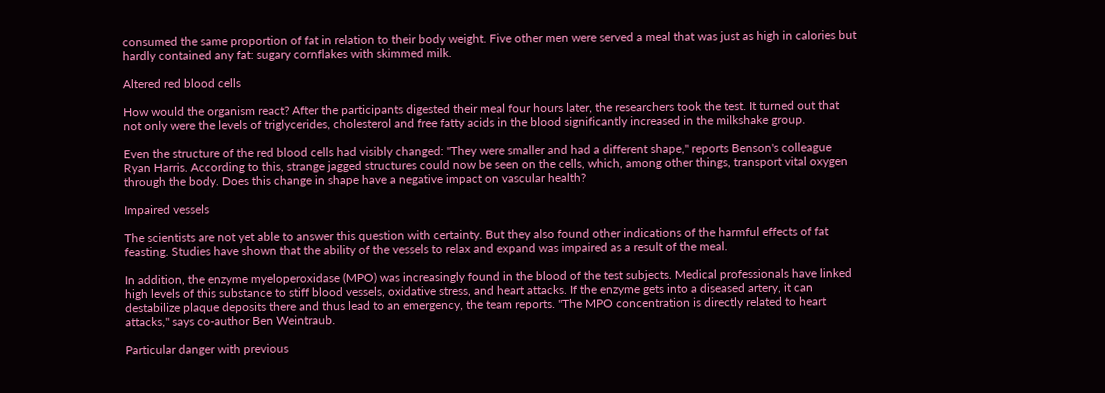consumed the same proportion of fat in relation to their body weight. Five other men were served a meal that was just as high in calories but hardly contained any fat: sugary cornflakes with skimmed milk.

Altered red blood cells

How would the organism react? After the participants digested their meal four hours later, the researchers took the test. It turned out that not only were the levels of triglycerides, cholesterol and free fatty acids in the blood significantly increased in the milkshake group.

Even the structure of the red blood cells had visibly changed: "They were smaller and had a different shape," reports Benson's colleague Ryan Harris. According to this, strange jagged structures could now be seen on the cells, which, among other things, transport vital oxygen through the body. Does this change in shape have a negative impact on vascular health?

Impaired vessels

The scientists are not yet able to answer this question with certainty. But they also found other indications of the harmful effects of fat feasting. Studies have shown that the ability of the vessels to relax and expand was impaired as a result of the meal.

In addition, the enzyme myeloperoxidase (MPO) was increasingly found in the blood of the test subjects. Medical professionals have linked high levels of this substance to stiff blood vessels, oxidative stress, and heart attacks. If the enzyme gets into a diseased artery, it can destabilize plaque deposits there and thus lead to an emergency, the team reports. "The MPO concentration is directly related to heart attacks," says co-author Ben Weintraub.

Particular danger with previous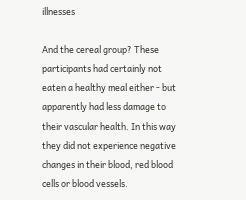illnesses

And the cereal group? These participants had certainly not eaten a healthy meal either - but apparently had less damage to their vascular health. In this way they did not experience negative changes in their blood, red blood cells or blood vessels.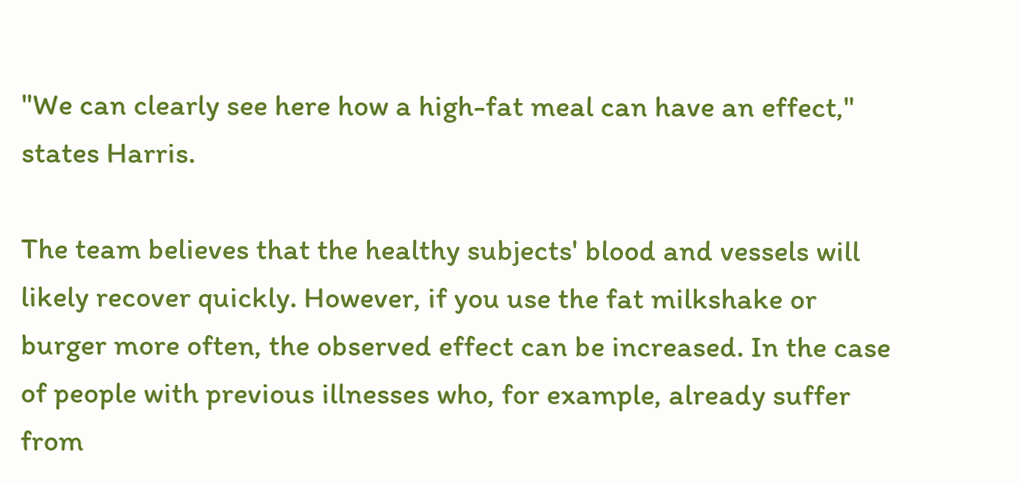"We can clearly see here how a high-fat meal can have an effect," states Harris.

The team believes that the healthy subjects' blood and vessels will likely recover quickly. However, if you use the fat milkshake or burger more often, the observed effect can be increased. In the case of people with previous illnesses who, for example, already suffer from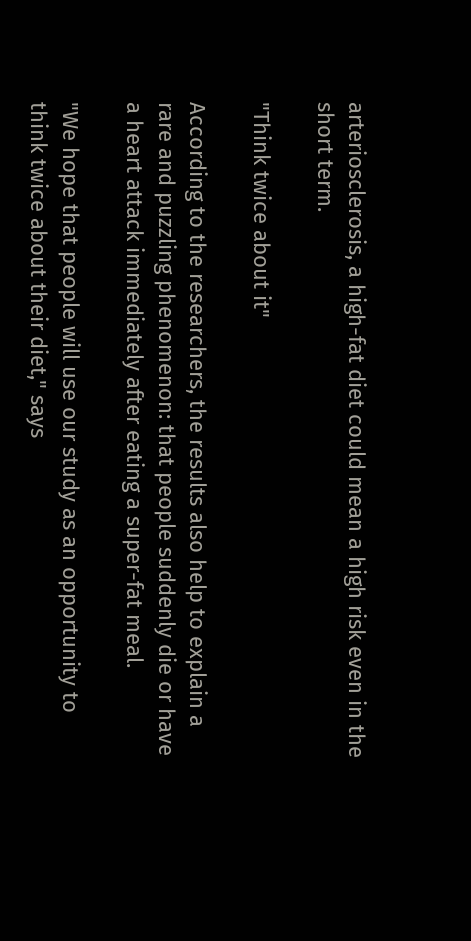arteriosclerosis, a high-fat diet could mean a high risk even in the short term.

"Think twice about it"

According to the researchers, the results also help to explain a rare and puzzling phenomenon: that people suddenly die or have a heart attack immediately after eating a super-fat meal.

"We hope that people will use our study as an opportunity to think twice about their diet," says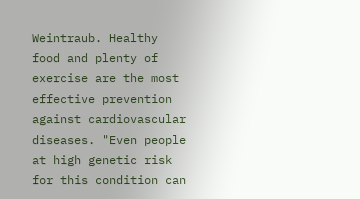Weintraub. Healthy food and plenty of exercise are the most effective prevention against cardiovascular diseases. "Even people at high genetic risk for this condition can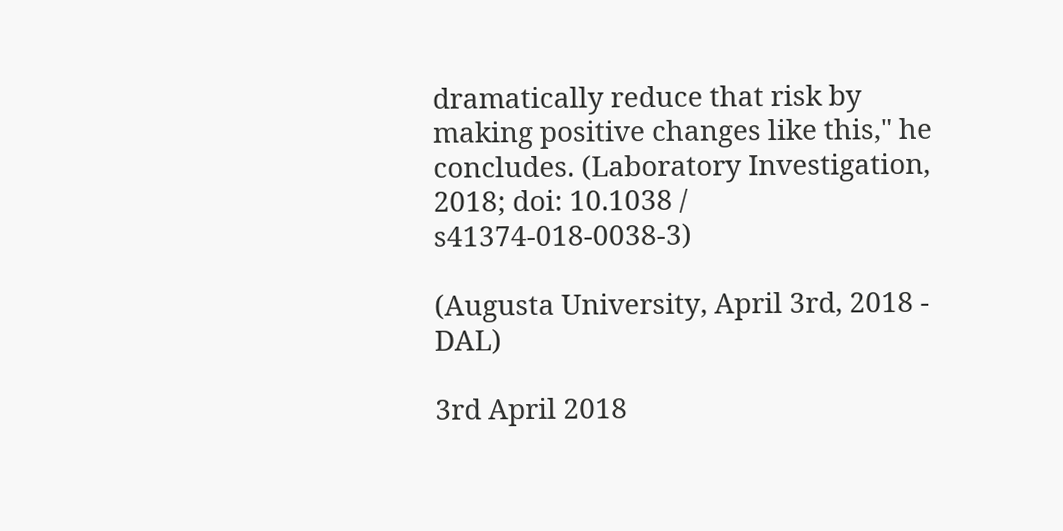dramatically reduce that risk by making positive changes like this," he concludes. (Laboratory Investigation, 2018; doi: 10.1038 / s41374-018-0038-3)

(Augusta University, April 3rd, 2018 - DAL)

3rd April 2018